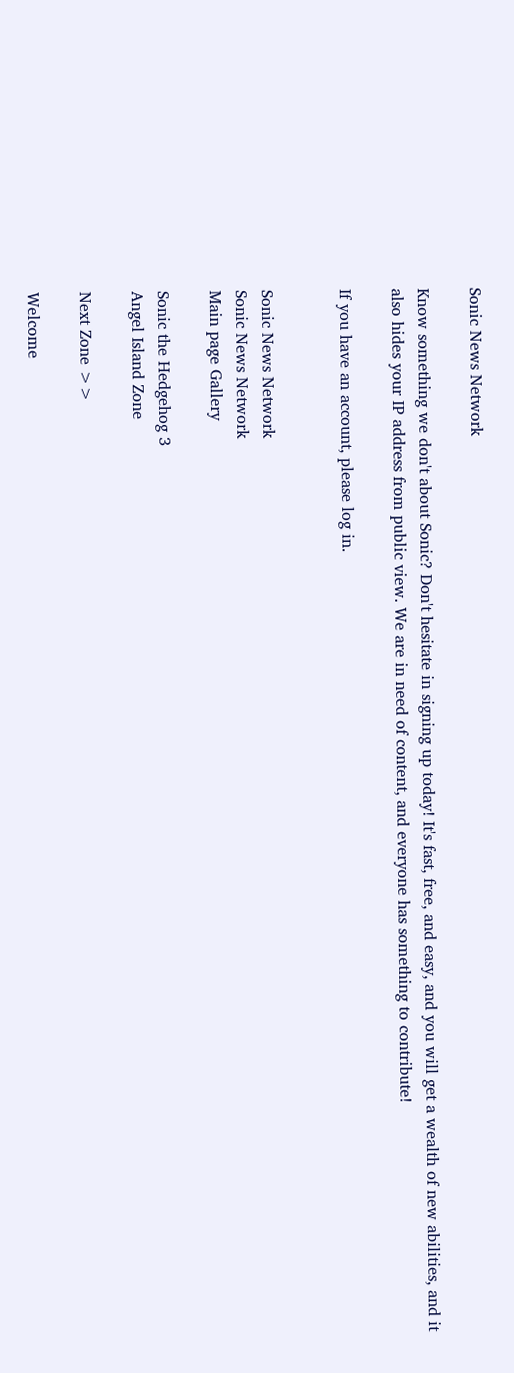Sonic News Network

Know something we don't about Sonic? Don't hesitate in signing up today! It's fast, free, and easy, and you will get a wealth of new abilities, and it also hides your IP address from public view. We are in need of content, and everyone has something to contribute!

If you have an account, please log in.


Sonic News Network
Sonic News Network
Main page Gallery

Sonic the Hedgehog 3
Angel Island Zone

Next Zone >>

Welcome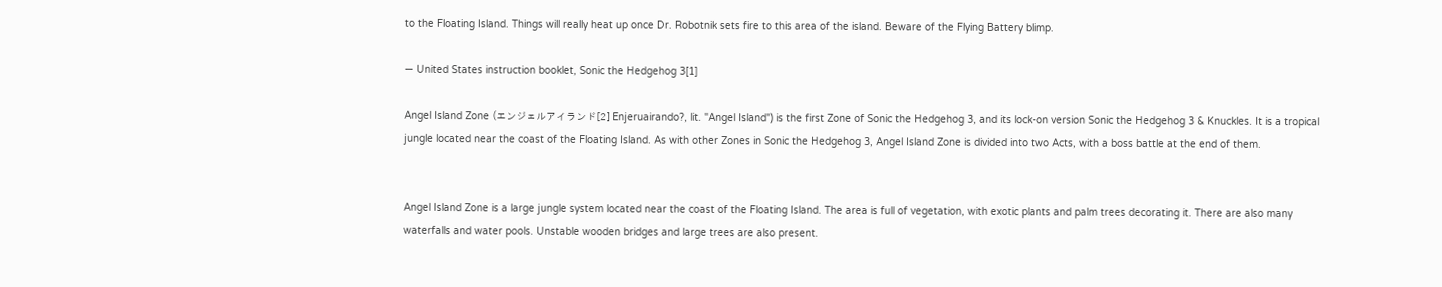to the Floating Island. Things will really heat up once Dr. Robotnik sets fire to this area of the island. Beware of the Flying Battery blimp.

— United States instruction booklet, Sonic the Hedgehog 3[1]

Angel Island Zone (エンジェルアイランド[2] Enjeruairando?, lit. "Angel Island") is the first Zone of Sonic the Hedgehog 3, and its lock-on version Sonic the Hedgehog 3 & Knuckles. It is a tropical jungle located near the coast of the Floating Island. As with other Zones in Sonic the Hedgehog 3, Angel Island Zone is divided into two Acts, with a boss battle at the end of them.


Angel Island Zone is a large jungle system located near the coast of the Floating Island. The area is full of vegetation, with exotic plants and palm trees decorating it. There are also many waterfalls and water pools. Unstable wooden bridges and large trees are also present.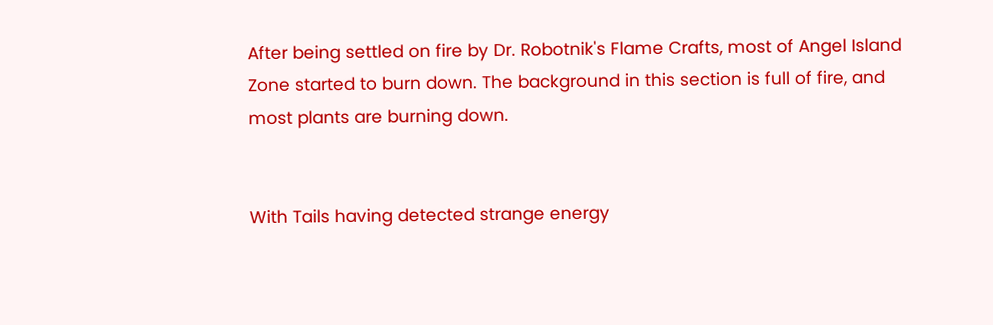After being settled on fire by Dr. Robotnik's Flame Crafts, most of Angel Island Zone started to burn down. The background in this section is full of fire, and most plants are burning down.


With Tails having detected strange energy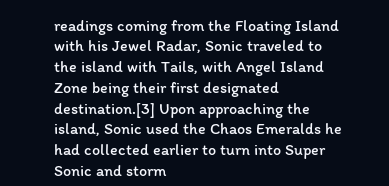readings coming from the Floating Island with his Jewel Radar, Sonic traveled to the island with Tails, with Angel Island Zone being their first designated destination.[3] Upon approaching the island, Sonic used the Chaos Emeralds he had collected earlier to turn into Super Sonic and storm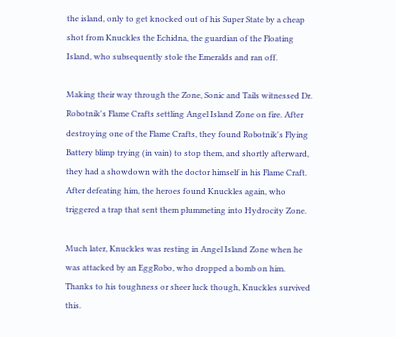the island, only to get knocked out of his Super State by a cheap shot from Knuckles the Echidna, the guardian of the Floating Island, who subsequently stole the Emeralds and ran off.

Making their way through the Zone, Sonic and Tails witnessed Dr. Robotnik's Flame Crafts settling Angel Island Zone on fire. After destroying one of the Flame Crafts, they found Robotnik's Flying Battery blimp trying (in vain) to stop them, and shortly afterward, they had a showdown with the doctor himself in his Flame Craft. After defeating him, the heroes found Knuckles again, who triggered a trap that sent them plummeting into Hydrocity Zone.

Much later, Knuckles was resting in Angel Island Zone when he was attacked by an EggRobo, who dropped a bomb on him. Thanks to his toughness or sheer luck though, Knuckles survived this.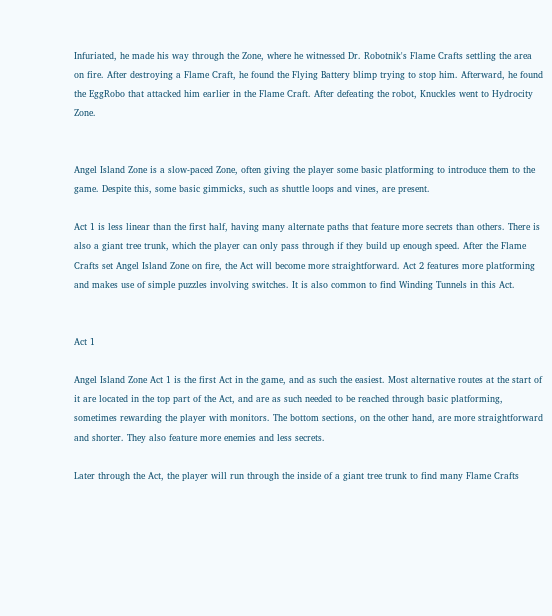Infuriated, he made his way through the Zone, where he witnessed Dr. Robotnik's Flame Crafts settling the area on fire. After destroying a Flame Craft, he found the Flying Battery blimp trying to stop him. Afterward, he found the EggRobo that attacked him earlier in the Flame Craft. After defeating the robot, Knuckles went to Hydrocity Zone.


Angel Island Zone is a slow-paced Zone, often giving the player some basic platforming to introduce them to the game. Despite this, some basic gimmicks, such as shuttle loops and vines, are present.

Act 1 is less linear than the first half, having many alternate paths that feature more secrets than others. There is also a giant tree trunk, which the player can only pass through if they build up enough speed. After the Flame Crafts set Angel Island Zone on fire, the Act will become more straightforward. Act 2 features more platforming and makes use of simple puzzles involving switches. It is also common to find Winding Tunnels in this Act.


Act 1

Angel Island Zone Act 1 is the first Act in the game, and as such the easiest. Most alternative routes at the start of it are located in the top part of the Act, and are as such needed to be reached through basic platforming, sometimes rewarding the player with monitors. The bottom sections, on the other hand, are more straightforward and shorter. They also feature more enemies and less secrets.

Later through the Act, the player will run through the inside of a giant tree trunk to find many Flame Crafts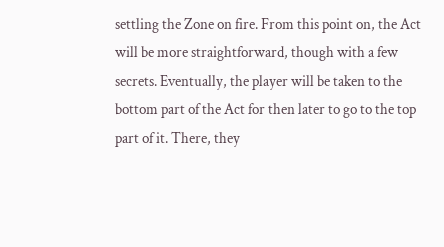settling the Zone on fire. From this point on, the Act will be more straightforward, though with a few secrets. Eventually, the player will be taken to the bottom part of the Act for then later to go to the top part of it. There, they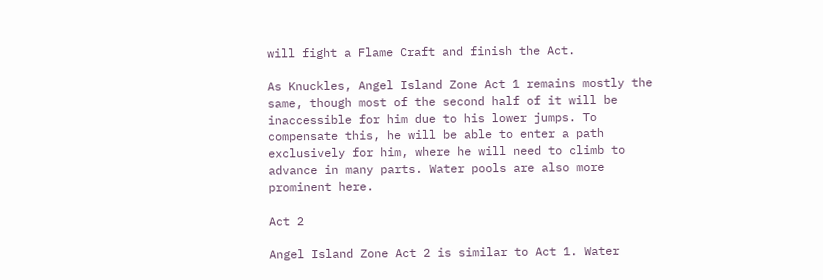will fight a Flame Craft and finish the Act.

As Knuckles, Angel Island Zone Act 1 remains mostly the same, though most of the second half of it will be inaccessible for him due to his lower jumps. To compensate this, he will be able to enter a path exclusively for him, where he will need to climb to advance in many parts. Water pools are also more prominent here.

Act 2

Angel Island Zone Act 2 is similar to Act 1. Water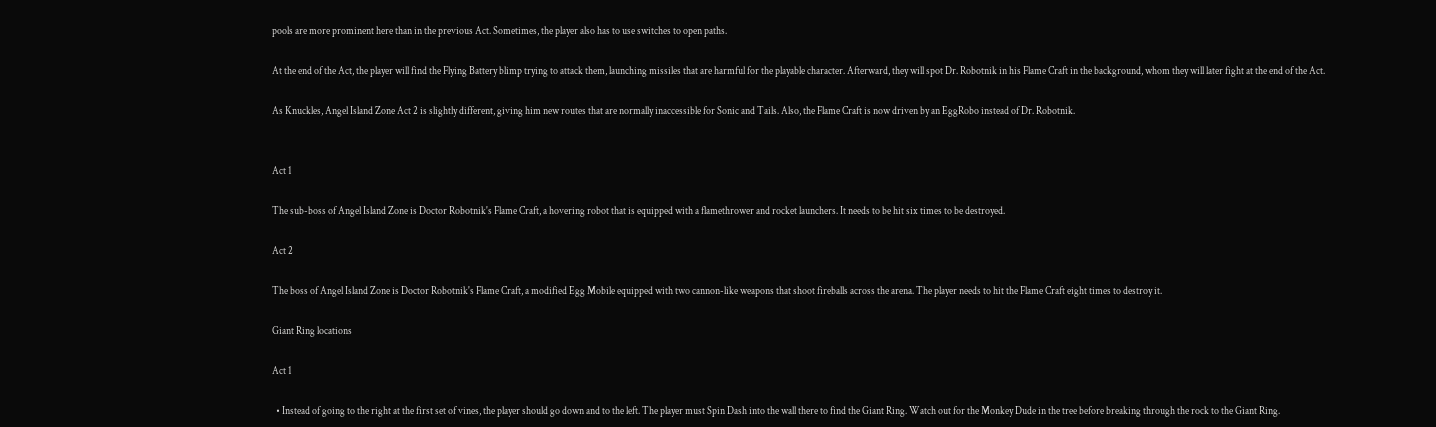pools are more prominent here than in the previous Act. Sometimes, the player also has to use switches to open paths.

At the end of the Act, the player will find the Flying Battery blimp trying to attack them, launching missiles that are harmful for the playable character. Afterward, they will spot Dr. Robotnik in his Flame Craft in the background, whom they will later fight at the end of the Act.

As Knuckles, Angel Island Zone Act 2 is slightly different, giving him new routes that are normally inaccessible for Sonic and Tails. Also, the Flame Craft is now driven by an EggRobo instead of Dr. Robotnik.


Act 1

The sub-boss of Angel Island Zone is Doctor Robotnik's Flame Craft, a hovering robot that is equipped with a flamethrower and rocket launchers. It needs to be hit six times to be destroyed.

Act 2

The boss of Angel Island Zone is Doctor Robotnik's Flame Craft, a modified Egg Mobile equipped with two cannon-like weapons that shoot fireballs across the arena. The player needs to hit the Flame Craft eight times to destroy it.

Giant Ring locations

Act 1

  • Instead of going to the right at the first set of vines, the player should go down and to the left. The player must Spin Dash into the wall there to find the Giant Ring. Watch out for the Monkey Dude in the tree before breaking through the rock to the Giant Ring.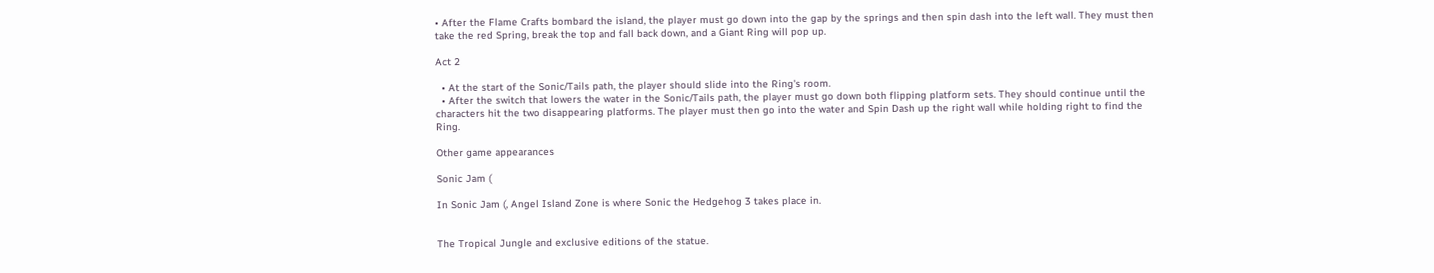• After the Flame Crafts bombard the island, the player must go down into the gap by the springs and then spin dash into the left wall. They must then take the red Spring, break the top and fall back down, and a Giant Ring will pop up.

Act 2

  • At the start of the Sonic/Tails path, the player should slide into the Ring's room.
  • After the switch that lowers the water in the Sonic/Tails path, the player must go down both flipping platform sets. They should continue until the characters hit the two disappearing platforms. The player must then go into the water and Spin Dash up the right wall while holding right to find the Ring.

Other game appearances

Sonic Jam (

In Sonic Jam (, Angel Island Zone is where Sonic the Hedgehog 3 takes place in.


The Tropical Jungle and exclusive editions of the statue.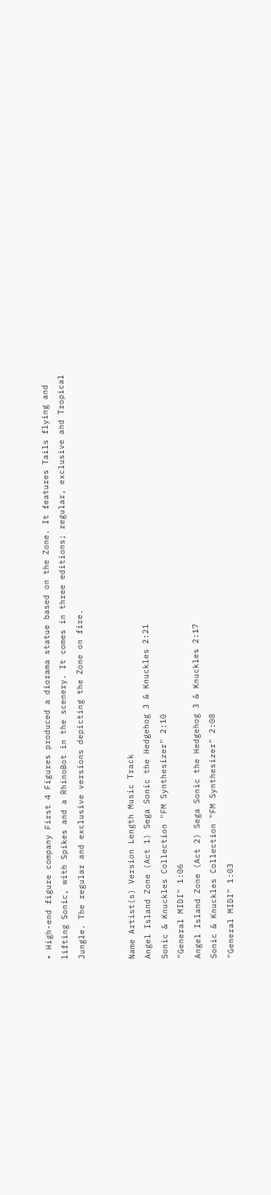• High-end figure company First 4 Figures produced a diorama statue based on the Zone. It features Tails flying and lifting Sonic, with Spikes and a RhinoBot in the scenery. It comes in three editions; regular, exclusive and Tropical Jungle. The regular and exclusive versions depicting the Zone on fire.


Name Artist(s) Version Length Music Track
Angel Island Zone (Act 1) Sega Sonic the Hedgehog 3 & Knuckles 2:21
Sonic & Knuckles Collection "FM Synthesizer" 2:10
"General MIDI" 1:06
Angel Island Zone (Act 2) Sega Sonic the Hedgehog 3 & Knuckles 2:17
Sonic & Knuckles Collection "FM Synthesizer" 2:08
"General MIDI" 1:03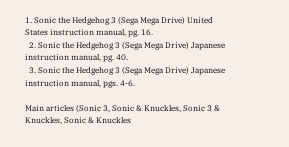1. Sonic the Hedgehog 3 (Sega Mega Drive) United States instruction manual, pg. 16.
  2. Sonic the Hedgehog 3 (Sega Mega Drive) Japanese instruction manual, pg. 40.
  3. Sonic the Hedgehog 3 (Sega Mega Drive) Japanese instruction manual, pgs. 4-6.

Main articles (Sonic 3, Sonic & Knuckles, Sonic 3 & Knuckles, Sonic & Knuckles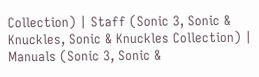Collection) | Staff (Sonic 3, Sonic & Knuckles, Sonic & Knuckles Collection) | Manuals (Sonic 3, Sonic &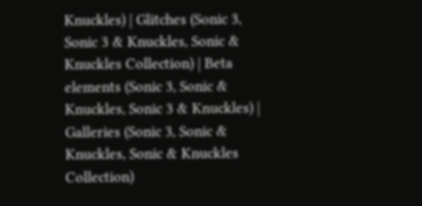Knuckles) | Glitches (Sonic 3, Sonic 3 & Knuckles, Sonic & Knuckles Collection) | Beta elements (Sonic 3, Sonic & Knuckles, Sonic 3 & Knuckles) | Galleries (Sonic 3, Sonic & Knuckles, Sonic & Knuckles Collection)